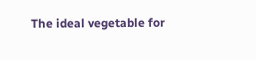The ideal vegetable for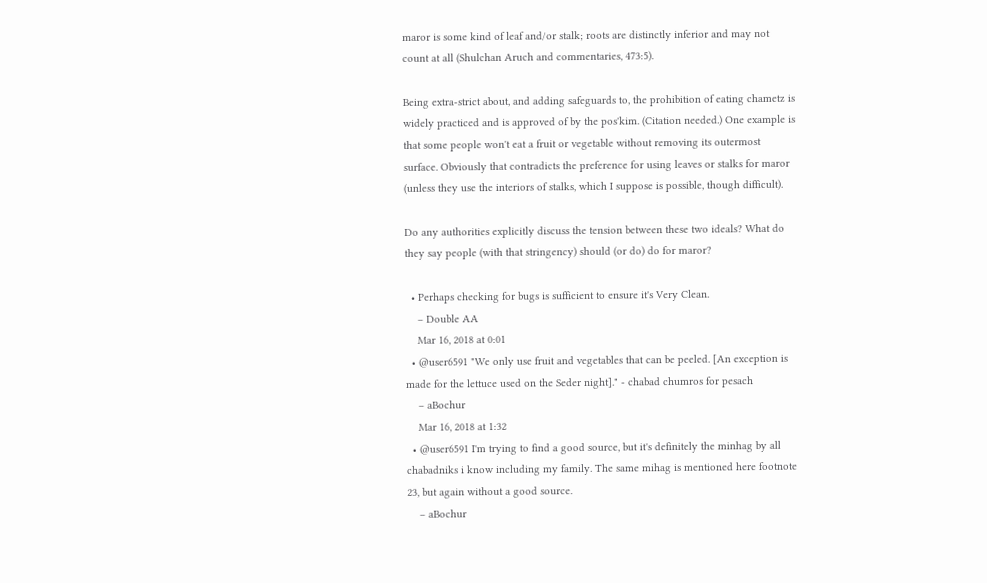maror is some kind of leaf and/or stalk; roots are distinctly inferior and may not count at all (Shulchan Aruch and commentaries, 473:5).

Being extra-strict about, and adding safeguards to, the prohibition of eating chametz is widely practiced and is approved of by the pos'kim. (Citation needed.) One example is that some people won't eat a fruit or vegetable without removing its outermost surface. Obviously that contradicts the preference for using leaves or stalks for maror (unless they use the interiors of stalks, which I suppose is possible, though difficult).

Do any authorities explicitly discuss the tension between these two ideals? What do they say people (with that stringency) should (or do) do for maror?

  • Perhaps checking for bugs is sufficient to ensure it's Very Clean.
    – Double AA
    Mar 16, 2018 at 0:01
  • @user6591 "We only use fruit and vegetables that can be peeled. [An exception is made for the lettuce used on the Seder night]." - chabad chumros for pesach
    – aBochur
    Mar 16, 2018 at 1:32
  • @user6591 I'm trying to find a good source, but it's definitely the minhag by all chabadniks i know including my family. The same mihag is mentioned here footnote 23, but again without a good source.
    – aBochur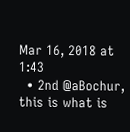Mar 16, 2018 at 1:43
  • 2nd @aBochur, this is what is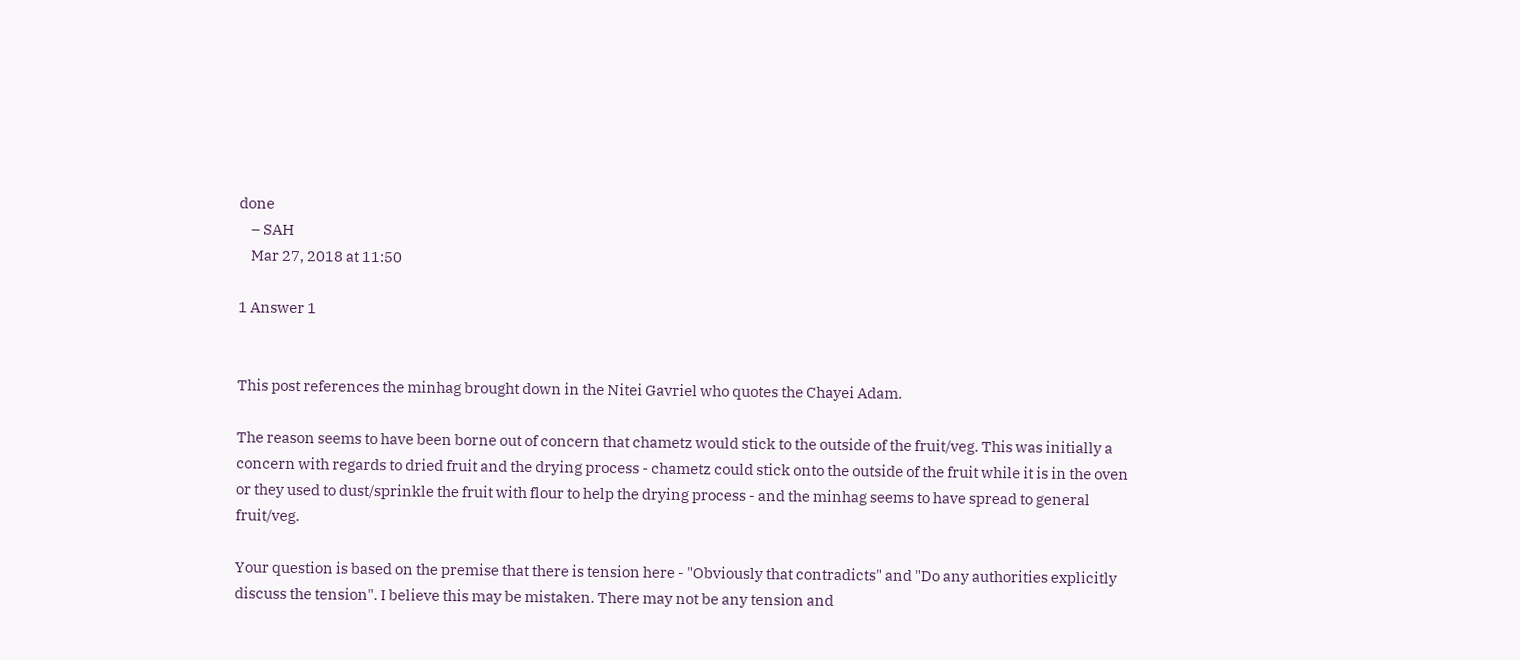done
    – SAH
    Mar 27, 2018 at 11:50

1 Answer 1


This post references the minhag brought down in the Nitei Gavriel who quotes the Chayei Adam.

The reason seems to have been borne out of concern that chametz would stick to the outside of the fruit/veg. This was initially a concern with regards to dried fruit and the drying process - chametz could stick onto the outside of the fruit while it is in the oven or they used to dust/sprinkle the fruit with flour to help the drying process - and the minhag seems to have spread to general fruit/veg.

Your question is based on the premise that there is tension here - "Obviously that contradicts" and "Do any authorities explicitly discuss the tension". I believe this may be mistaken. There may not be any tension and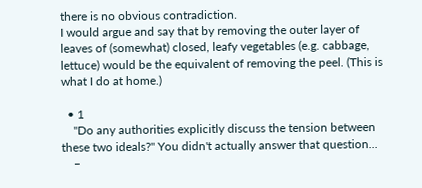there is no obvious contradiction.
I would argue and say that by removing the outer layer of leaves of (somewhat) closed, leafy vegetables (e.g. cabbage, lettuce) would be the equivalent of removing the peel. (This is what I do at home.)

  • 1
    "Do any authorities explicitly discuss the tension between these two ideals?" You didn't actually answer that question...
    –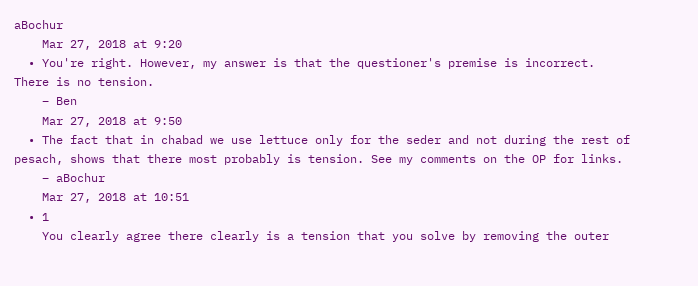aBochur
    Mar 27, 2018 at 9:20
  • You're right. However, my answer is that the questioner's premise is incorrect. There is no tension.
    – Ben
    Mar 27, 2018 at 9:50
  • The fact that in chabad we use lettuce only for the seder and not during the rest of pesach, shows that there most probably is tension. See my comments on the OP for links.
    – aBochur
    Mar 27, 2018 at 10:51
  • 1
    You clearly agree there clearly is a tension that you solve by removing the outer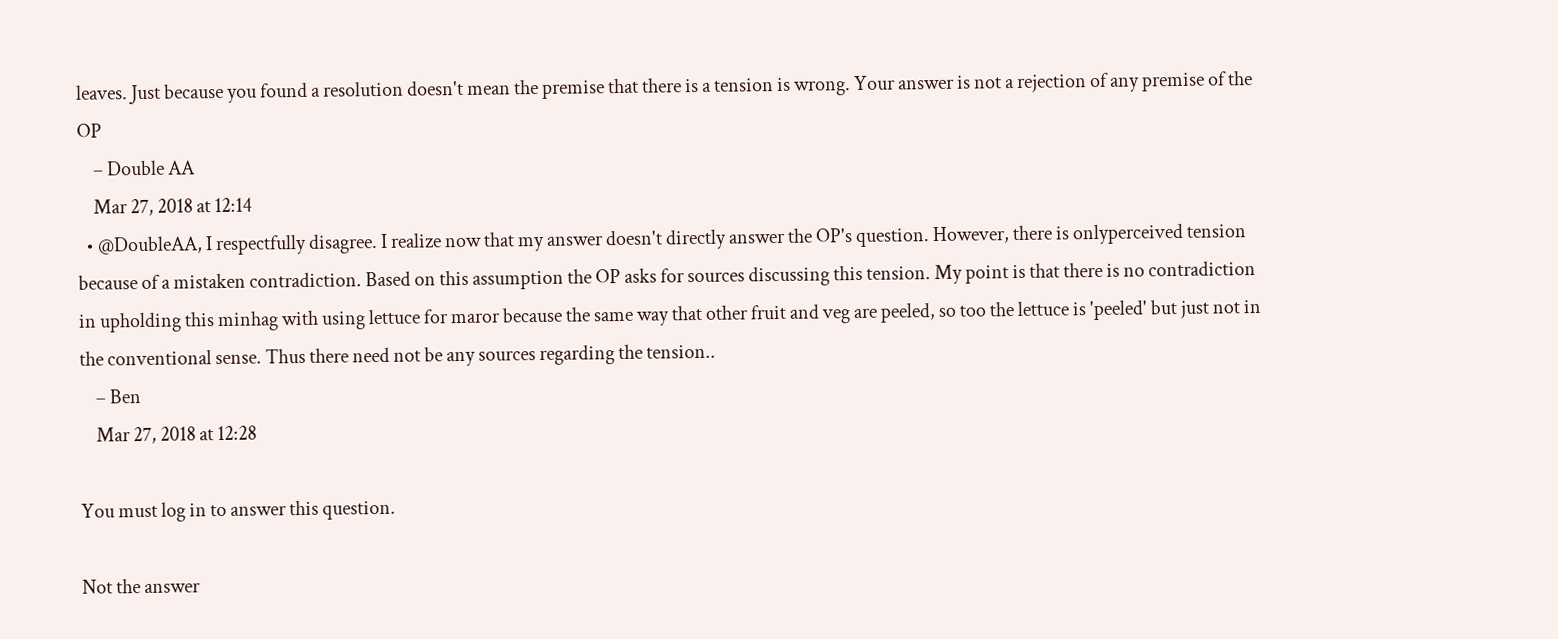leaves. Just because you found a resolution doesn't mean the premise that there is a tension is wrong. Your answer is not a rejection of any premise of the OP
    – Double AA
    Mar 27, 2018 at 12:14
  • @DoubleAA, I respectfully disagree. I realize now that my answer doesn't directly answer the OP's question. However, there is onlyperceived tension because of a mistaken contradiction. Based on this assumption the OP asks for sources discussing this tension. My point is that there is no contradiction in upholding this minhag with using lettuce for maror because the same way that other fruit and veg are peeled, so too the lettuce is 'peeled' but just not in the conventional sense. Thus there need not be any sources regarding the tension..
    – Ben
    Mar 27, 2018 at 12:28

You must log in to answer this question.

Not the answer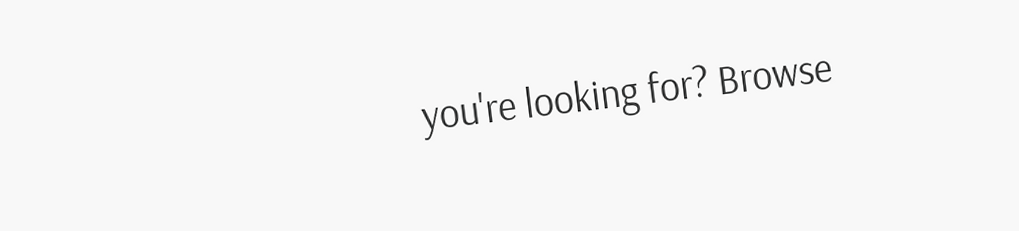you're looking for? Browse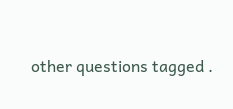other questions tagged .